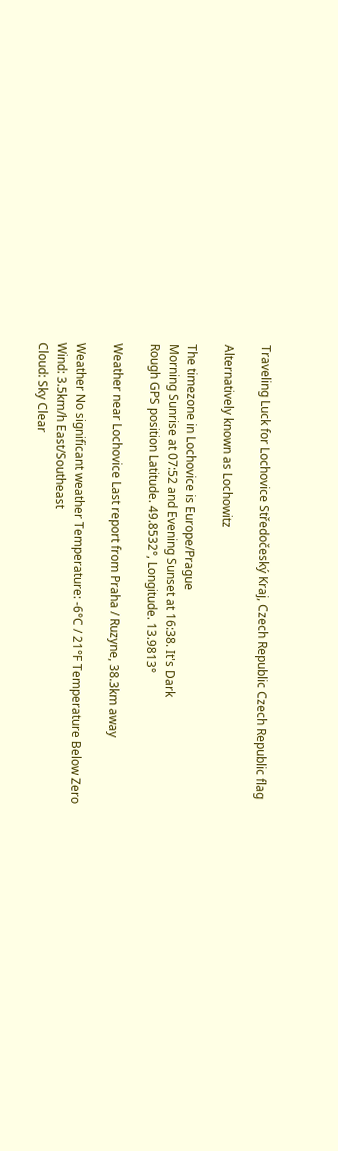Traveling Luck for Lochovice Středočeský Kraj, Czech Republic Czech Republic flag

Alternatively known as Lochowitz

The timezone in Lochovice is Europe/Prague
Morning Sunrise at 07:52 and Evening Sunset at 16:38. It's Dark
Rough GPS position Latitude. 49.8532°, Longitude. 13.9813°

Weather near Lochovice Last report from Praha / Ruzyne, 38.3km away

Weather No significant weather Temperature: -6°C / 21°F Temperature Below Zero
Wind: 3.5km/h East/Southeast
Cloud: Sky Clear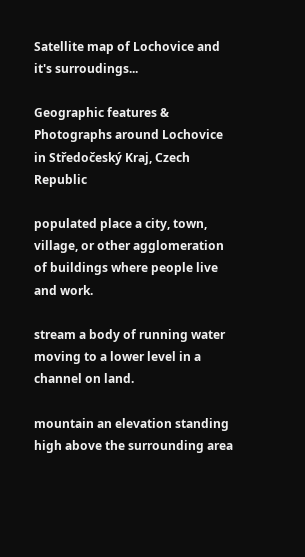Satellite map of Lochovice and it's surroudings...

Geographic features & Photographs around Lochovice in Středočeský Kraj, Czech Republic

populated place a city, town, village, or other agglomeration of buildings where people live and work.

stream a body of running water moving to a lower level in a channel on land.

mountain an elevation standing high above the surrounding area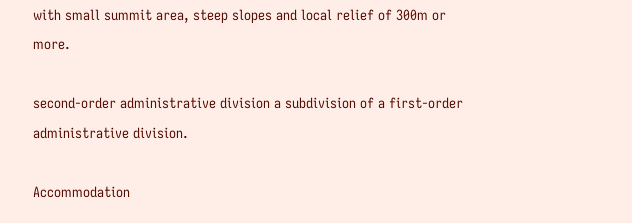with small summit area, steep slopes and local relief of 300m or more.

second-order administrative division a subdivision of a first-order administrative division.

Accommodation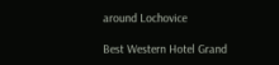around Lochovice

Best Western Hotel Grand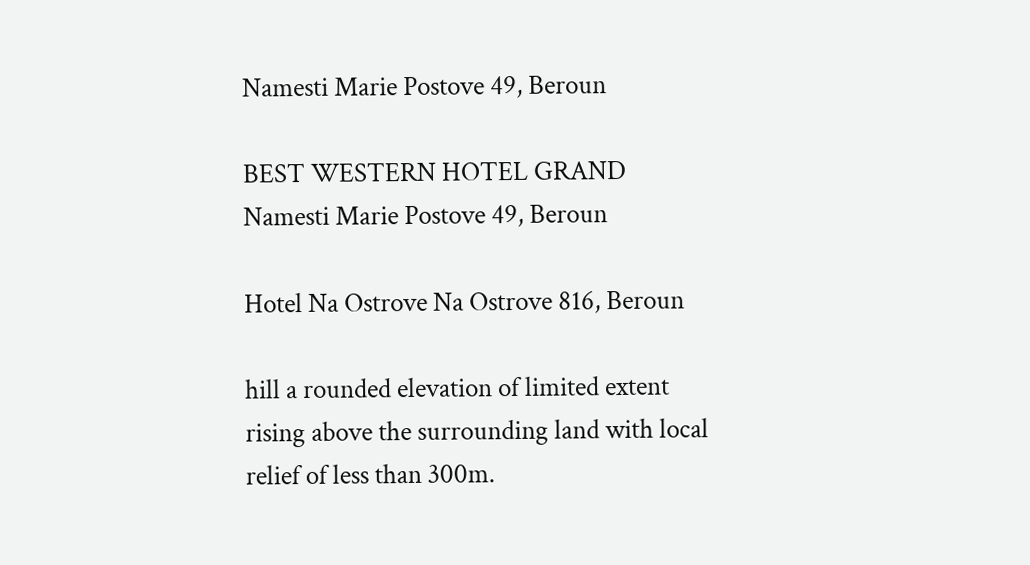Namesti Marie Postove 49, Beroun

BEST WESTERN HOTEL GRAND Namesti Marie Postove 49, Beroun

Hotel Na Ostrove Na Ostrove 816, Beroun

hill a rounded elevation of limited extent rising above the surrounding land with local relief of less than 300m.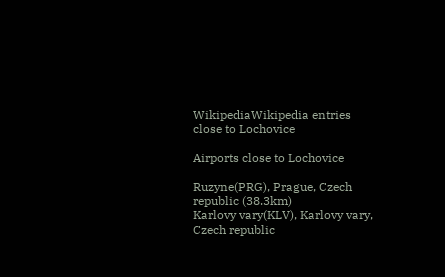WikipediaWikipedia entries close to Lochovice

Airports close to Lochovice

Ruzyne(PRG), Prague, Czech republic (38.3km)
Karlovy vary(KLV), Karlovy vary, Czech republic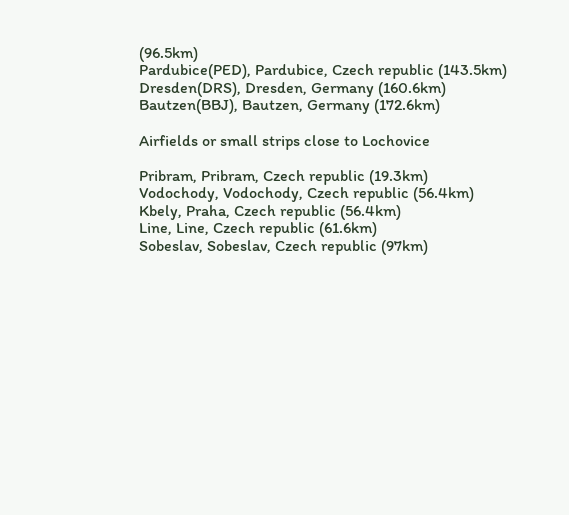(96.5km)
Pardubice(PED), Pardubice, Czech republic (143.5km)
Dresden(DRS), Dresden, Germany (160.6km)
Bautzen(BBJ), Bautzen, Germany (172.6km)

Airfields or small strips close to Lochovice

Pribram, Pribram, Czech republic (19.3km)
Vodochody, Vodochody, Czech republic (56.4km)
Kbely, Praha, Czech republic (56.4km)
Line, Line, Czech republic (61.6km)
Sobeslav, Sobeslav, Czech republic (97km)